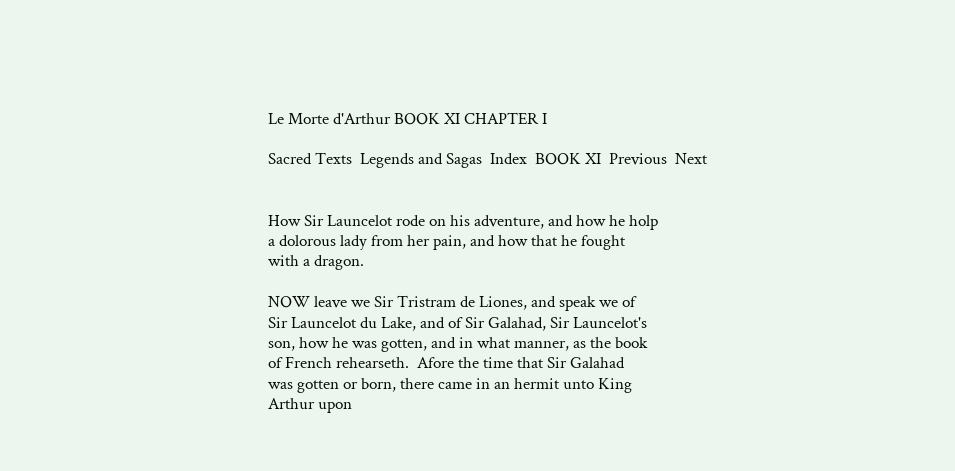Le Morte d'Arthur BOOK XI CHAPTER I

Sacred Texts  Legends and Sagas  Index  BOOK XI  Previous  Next


How Sir Launcelot rode on his adventure, and how he holp
a dolorous lady from her pain, and how that he fought
with a dragon.

NOW leave we Sir Tristram de Liones, and speak we of
Sir Launcelot du Lake, and of Sir Galahad, Sir Launcelot's
son, how he was gotten, and in what manner, as the book
of French rehearseth.  Afore the time that Sir Galahad
was gotten or born, there came in an hermit unto King
Arthur upon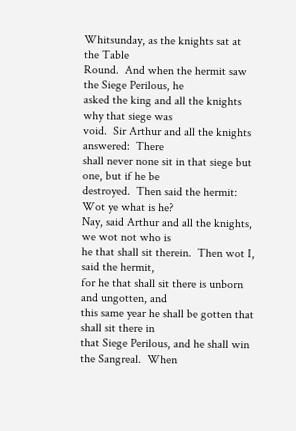Whitsunday, as the knights sat at the Table
Round.  And when the hermit saw the Siege Perilous, he
asked the king and all the knights why that siege was
void.  Sir Arthur and all the knights answered:  There
shall never none sit in that siege but one, but if he be
destroyed.  Then said the hermit:  Wot ye what is he?
Nay, said Arthur and all the knights, we wot not who is
he that shall sit therein.  Then wot I, said the hermit,
for he that shall sit there is unborn and ungotten, and
this same year he shall be gotten that shall sit there in
that Siege Perilous, and he shall win the Sangreal.  When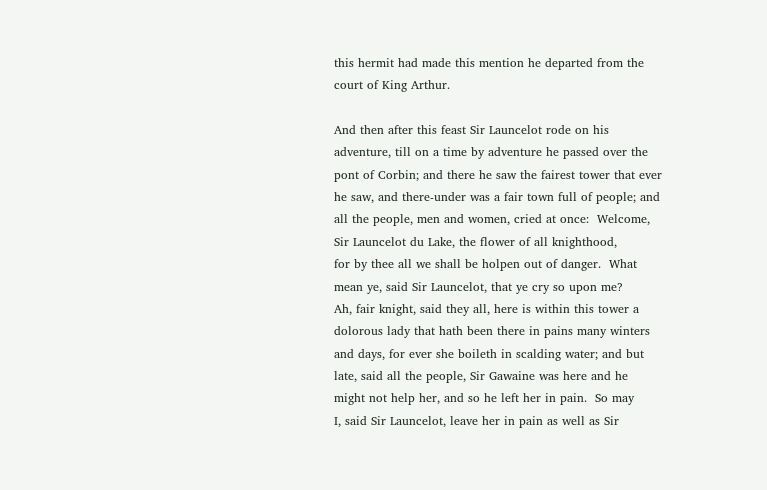this hermit had made this mention he departed from the
court of King Arthur.

And then after this feast Sir Launcelot rode on his
adventure, till on a time by adventure he passed over the
pont of Corbin; and there he saw the fairest tower that ever
he saw, and there-under was a fair town full of people; and
all the people, men and women, cried at once:  Welcome,
Sir Launcelot du Lake, the flower of all knighthood,
for by thee all we shall be holpen out of danger.  What
mean ye, said Sir Launcelot, that ye cry so upon me?
Ah, fair knight, said they all, here is within this tower a
dolorous lady that hath been there in pains many winters
and days, for ever she boileth in scalding water; and but
late, said all the people, Sir Gawaine was here and he
might not help her, and so he left her in pain.  So may
I, said Sir Launcelot, leave her in pain as well as Sir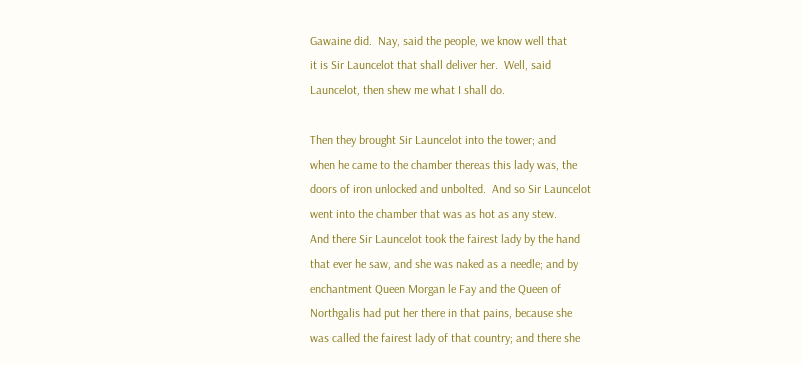Gawaine did.  Nay, said the people, we know well that
it is Sir Launcelot that shall deliver her.  Well, said
Launcelot, then shew me what I shall do.

Then they brought Sir Launcelot into the tower; and
when he came to the chamber thereas this lady was, the
doors of iron unlocked and unbolted.  And so Sir Launcelot
went into the chamber that was as hot as any stew.
And there Sir Launcelot took the fairest lady by the hand
that ever he saw, and she was naked as a needle; and by
enchantment Queen Morgan le Fay and the Queen of
Northgalis had put her there in that pains, because she
was called the fairest lady of that country; and there she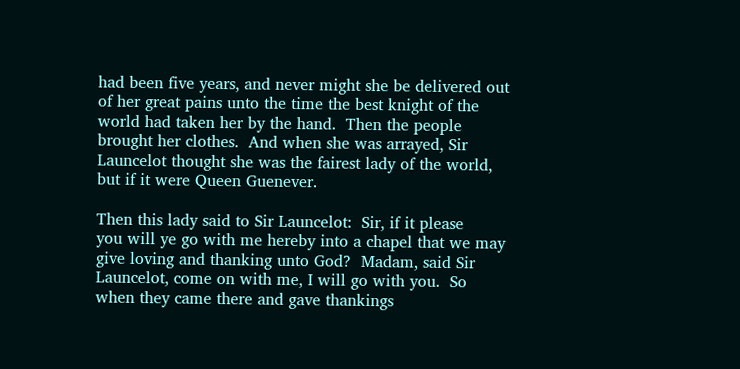had been five years, and never might she be delivered out
of her great pains unto the time the best knight of the
world had taken her by the hand.  Then the people
brought her clothes.  And when she was arrayed, Sir
Launcelot thought she was the fairest lady of the world,
but if it were Queen Guenever.

Then this lady said to Sir Launcelot:  Sir, if it please
you will ye go with me hereby into a chapel that we may
give loving and thanking unto God?  Madam, said Sir
Launcelot, come on with me, I will go with you.  So
when they came there and gave thankings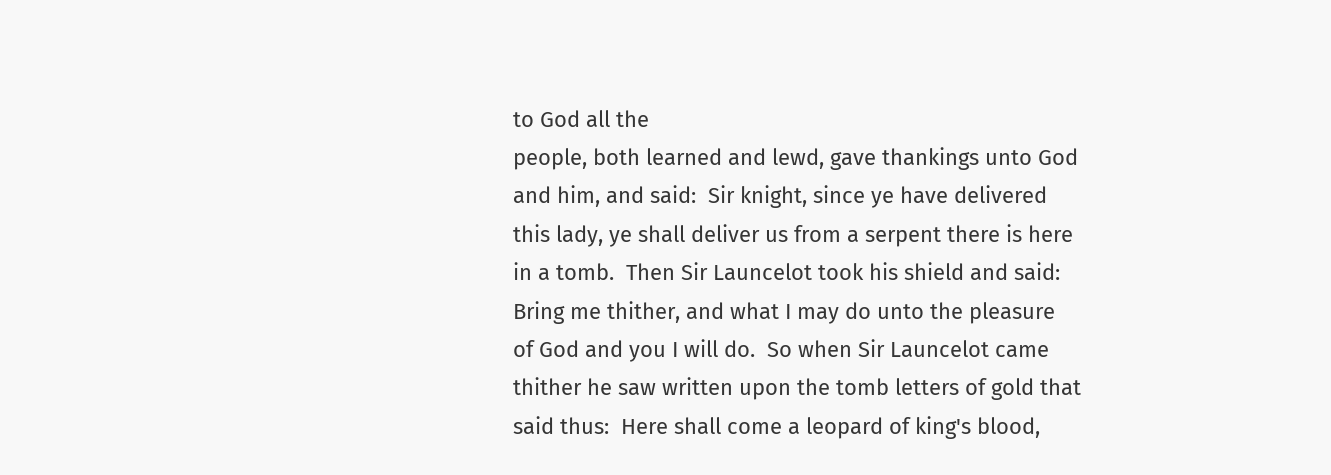to God all the
people, both learned and lewd, gave thankings unto God
and him, and said:  Sir knight, since ye have delivered
this lady, ye shall deliver us from a serpent there is here
in a tomb.  Then Sir Launcelot took his shield and said:
Bring me thither, and what I may do unto the pleasure
of God and you I will do.  So when Sir Launcelot came
thither he saw written upon the tomb letters of gold that
said thus:  Here shall come a leopard of king's blood,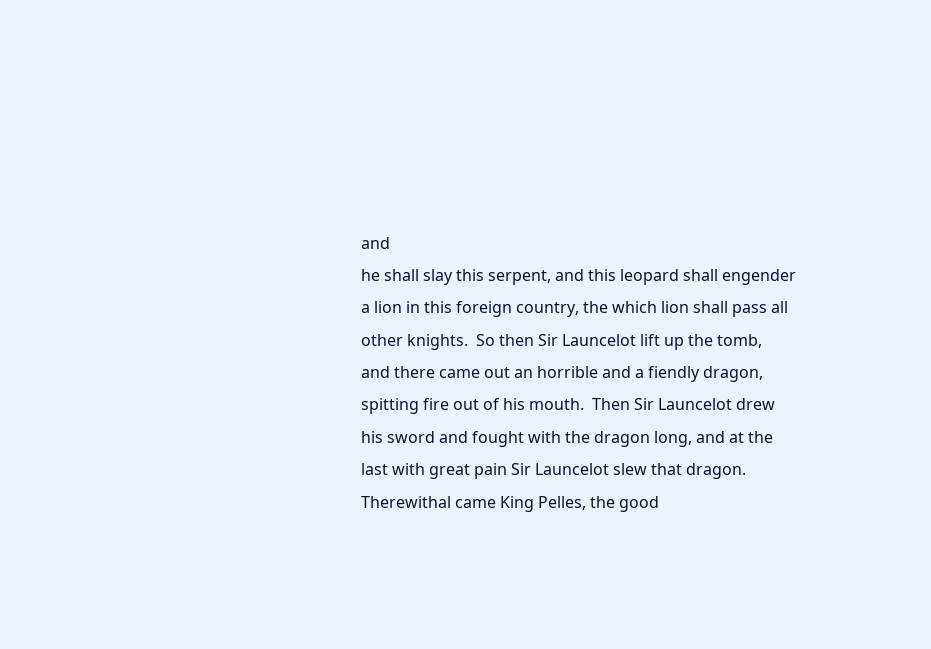and
he shall slay this serpent, and this leopard shall engender
a lion in this foreign country, the which lion shall pass all
other knights.  So then Sir Launcelot lift up the tomb,
and there came out an horrible and a fiendly dragon,
spitting fire out of his mouth.  Then Sir Launcelot drew
his sword and fought with the dragon long, and at the
last with great pain Sir Launcelot slew that dragon.
Therewithal came King Pelles, the good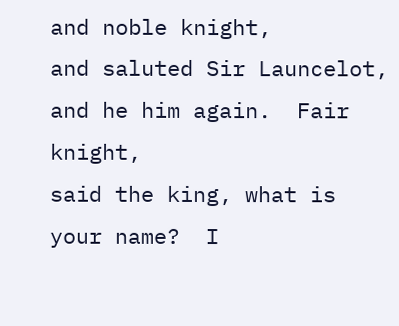and noble knight,
and saluted Sir Launcelot, and he him again.  Fair knight,
said the king, what is your name?  I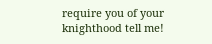require you of your
knighthood tell me!